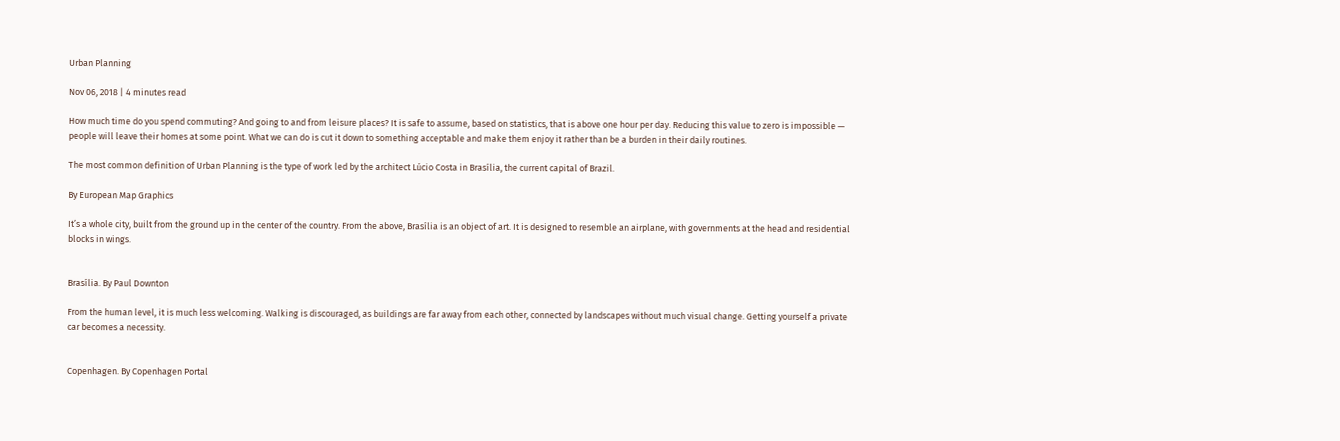Urban Planning

Nov 06, 2018 | 4 minutes read

How much time do you spend commuting? And going to and from leisure places? It is safe to assume, based on statistics, that is above one hour per day. Reducing this value to zero is impossible — people will leave their homes at some point. What we can do is cut it down to something acceptable and make them enjoy it rather than be a burden in their daily routines.

The most common definition of Urban Planning is the type of work led by the architect Lúcio Costa in Brasília, the current capital of Brazil.

By European Map Graphics

It’s a whole city, built from the ground up in the center of the country. From the above, Brasília is an object of art. It is designed to resemble an airplane, with governments at the head and residential blocks in wings.


Brasília. By Paul Downton

From the human level, it is much less welcoming. Walking is discouraged, as buildings are far away from each other, connected by landscapes without much visual change. Getting yourself a private car becomes a necessity.


Copenhagen. By Copenhagen Portal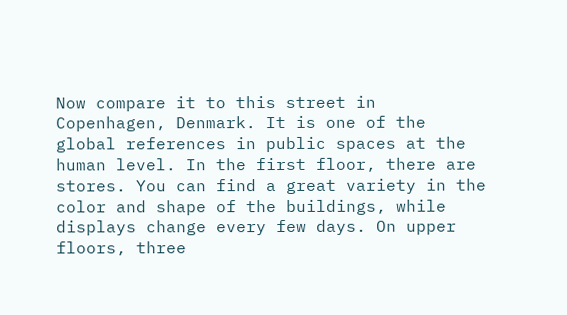Now compare it to this street in Copenhagen, Denmark. It is one of the global references in public spaces at the human level. In the first floor, there are stores. You can find a great variety in the color and shape of the buildings, while displays change every few days. On upper floors, three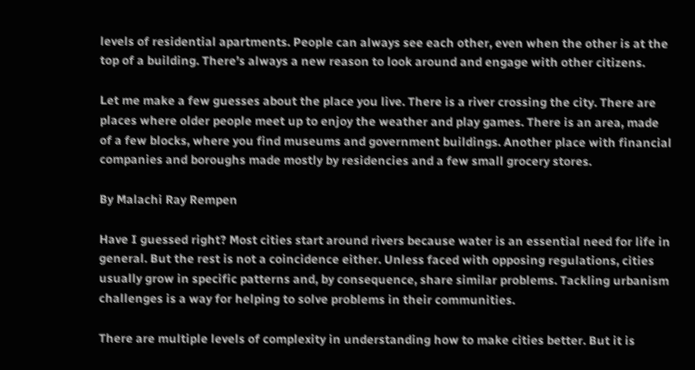levels of residential apartments. People can always see each other, even when the other is at the top of a building. There’s always a new reason to look around and engage with other citizens.

Let me make a few guesses about the place you live. There is a river crossing the city. There are places where older people meet up to enjoy the weather and play games. There is an area, made of a few blocks, where you find museums and government buildings. Another place with financial companies and boroughs made mostly by residencies and a few small grocery stores.

By Malachi Ray Rempen

Have I guessed right? Most cities start around rivers because water is an essential need for life in general. But the rest is not a coincidence either. Unless faced with opposing regulations, cities usually grow in specific patterns and, by consequence, share similar problems. Tackling urbanism challenges is a way for helping to solve problems in their communities.

There are multiple levels of complexity in understanding how to make cities better. But it is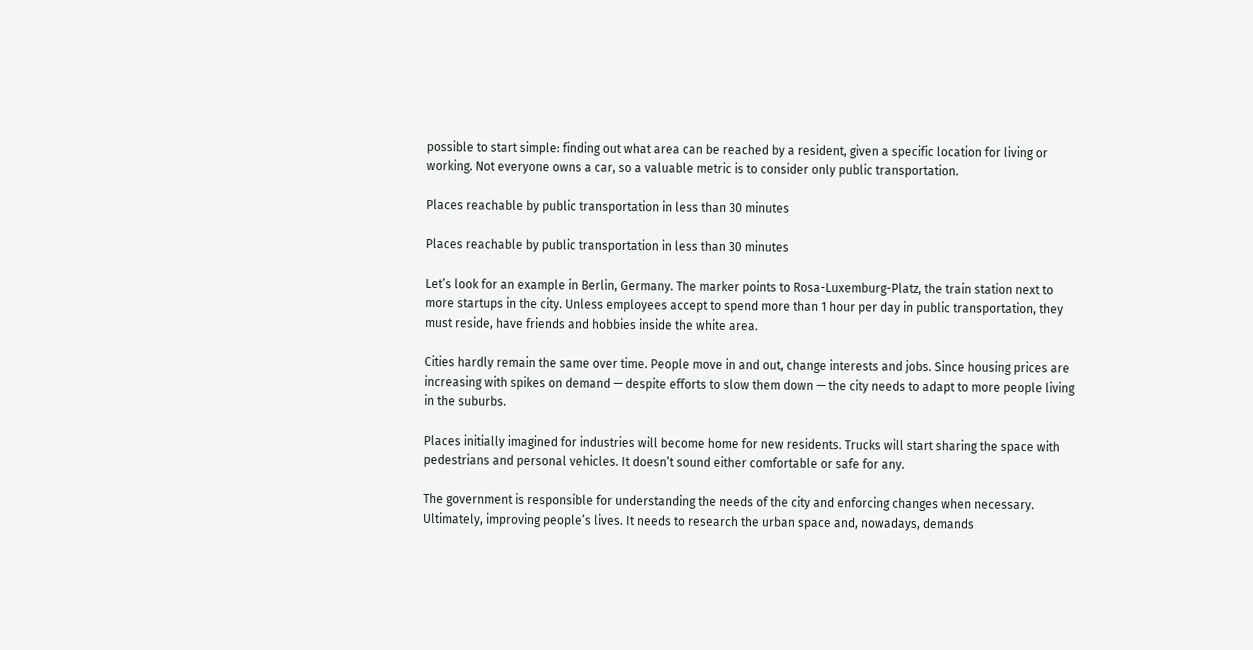possible to start simple: finding out what area can be reached by a resident, given a specific location for living or working. Not everyone owns a car, so a valuable metric is to consider only public transportation.

Places reachable by public transportation in less than 30 minutes

Places reachable by public transportation in less than 30 minutes

Let’s look for an example in Berlin, Germany. The marker points to Rosa-Luxemburg-Platz, the train station next to more startups in the city. Unless employees accept to spend more than 1 hour per day in public transportation, they must reside, have friends and hobbies inside the white area.

Cities hardly remain the same over time. People move in and out, change interests and jobs. Since housing prices are increasing with spikes on demand — despite efforts to slow them down — the city needs to adapt to more people living in the suburbs.

Places initially imagined for industries will become home for new residents. Trucks will start sharing the space with pedestrians and personal vehicles. It doesn’t sound either comfortable or safe for any.

The government is responsible for understanding the needs of the city and enforcing changes when necessary. Ultimately, improving people’s lives. It needs to research the urban space and, nowadays, demands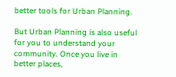better tools for Urban Planning.

But Urban Planning is also useful for you to understand your community. Once you live in better places,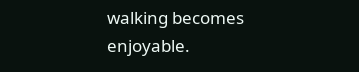walking becomes enjoyable.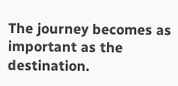The journey becomes as important as the destination.